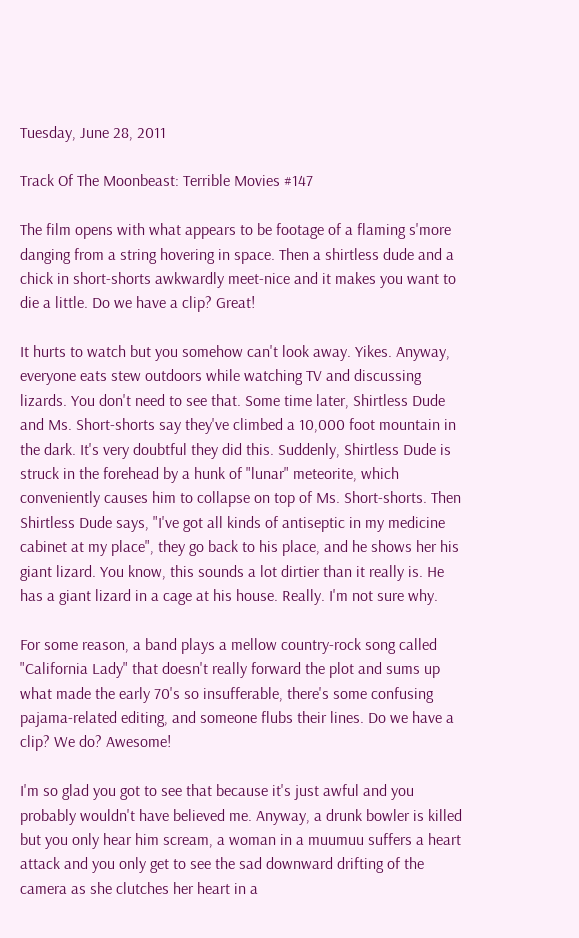Tuesday, June 28, 2011

Track Of The Moonbeast: Terrible Movies #147

The film opens with what appears to be footage of a flaming s'more danging from a string hovering in space. Then a shirtless dude and a chick in short-shorts awkwardly meet-nice and it makes you want to die a little. Do we have a clip? Great!

It hurts to watch but you somehow can't look away. Yikes. Anyway, everyone eats stew outdoors while watching TV and discussing lizards. You don't need to see that. Some time later, Shirtless Dude and Ms. Short-shorts say they've climbed a 10,000 foot mountain in the dark. It's very doubtful they did this. Suddenly, Shirtless Dude is struck in the forehead by a hunk of "lunar" meteorite, which conveniently causes him to collapse on top of Ms. Short-shorts. Then Shirtless Dude says, "I've got all kinds of antiseptic in my medicine cabinet at my place", they go back to his place, and he shows her his giant lizard. You know, this sounds a lot dirtier than it really is. He has a giant lizard in a cage at his house. Really. I'm not sure why.

For some reason, a band plays a mellow country-rock song called "California Lady" that doesn't really forward the plot and sums up what made the early 70's so insufferable, there's some confusing pajama-related editing, and someone flubs their lines. Do we have a clip? We do? Awesome!

I'm so glad you got to see that because it's just awful and you probably wouldn't have believed me. Anyway, a drunk bowler is killed but you only hear him scream, a woman in a muumuu suffers a heart attack and you only get to see the sad downward drifting of the camera as she clutches her heart in a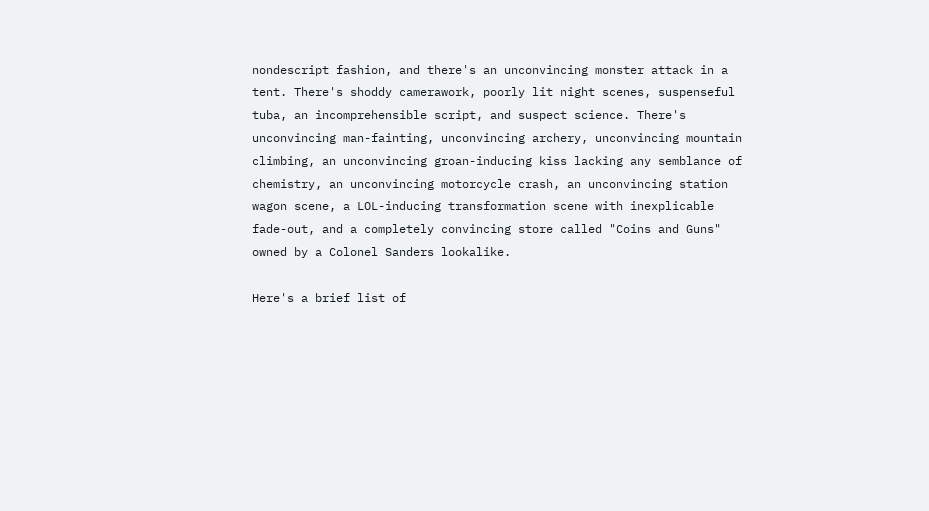nondescript fashion, and there's an unconvincing monster attack in a tent. There's shoddy camerawork, poorly lit night scenes, suspenseful tuba, an incomprehensible script, and suspect science. There's unconvincing man-fainting, unconvincing archery, unconvincing mountain climbing, an unconvincing groan-inducing kiss lacking any semblance of chemistry, an unconvincing motorcycle crash, an unconvincing station wagon scene, a LOL-inducing transformation scene with inexplicable fade-out, and a completely convincing store called "Coins and Guns" owned by a Colonel Sanders lookalike.

Here's a brief list of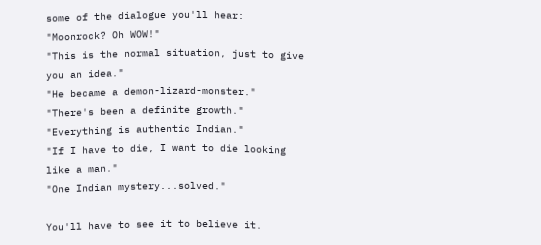some of the dialogue you'll hear:
"Moonrock? Oh WOW!"
"This is the normal situation, just to give you an idea."
"He became a demon-lizard-monster."
"There's been a definite growth."
"Everything is authentic Indian."
"If I have to die, I want to die looking like a man."
"One Indian mystery...solved."

You'll have to see it to believe it.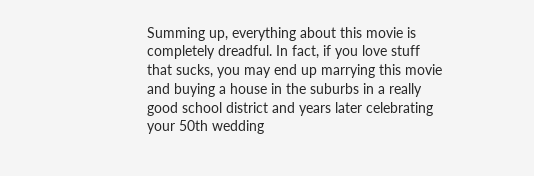Summing up, everything about this movie is completely dreadful. In fact, if you love stuff that sucks, you may end up marrying this movie and buying a house in the suburbs in a really good school district and years later celebrating your 50th wedding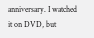anniversary. I watched it on DVD, but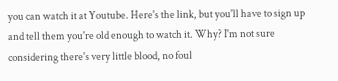you can watch it at Youtube. Here's the link, but you'll have to sign up and tell them you're old enough to watch it. Why? I'm not sure considering there's very little blood, no foul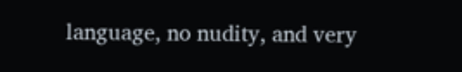language, no nudity, and very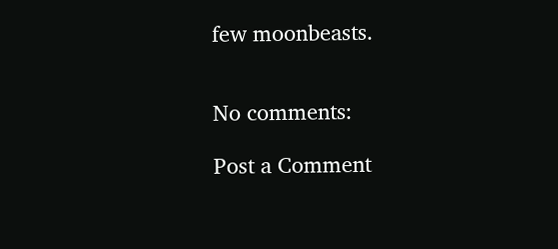few moonbeasts.


No comments:

Post a Comment